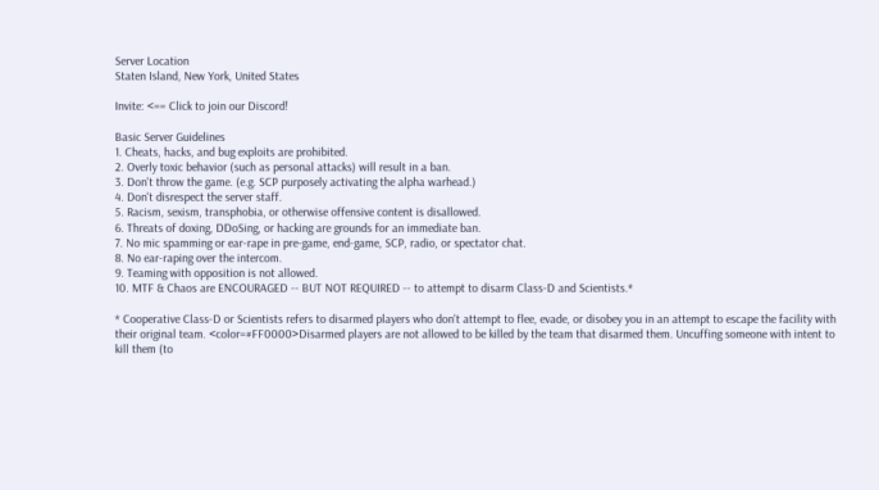Server Location
Staten Island, New York, United States

Invite: <== Click to join our Discord!

Basic Server Guidelines
1. Cheats, hacks, and bug exploits are prohibited.
2. Overly toxic behavior (such as personal attacks) will result in a ban.
3. Don't throw the game. (e.g. SCP purposely activating the alpha warhead.)
4. Don't disrespect the server staff.
5. Racism, sexism, transphobia, or otherwise offensive content is disallowed.
6. Threats of doxing, DDoSing, or hacking are grounds for an immediate ban.
7. No mic spamming or ear-rape in pre-game, end-game, SCP, radio, or spectator chat.
8. No ear-raping over the intercom.
9. Teaming with opposition is not allowed.
10. MTF & Chaos are ENCOURAGED -- BUT NOT REQUIRED -- to attempt to disarm Class-D and Scientists.*

* Cooperative Class-D or Scientists refers to disarmed players who don't attempt to flee, evade, or disobey you in an attempt to escape the facility with their original team. <color=#FF0000>Disarmed players are not allowed to be killed by the team that disarmed them. Uncuffing someone with intent to kill them (to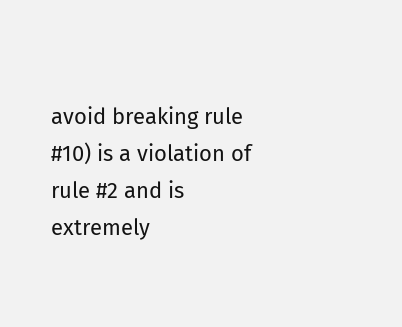avoid breaking rule #10) is a violation of rule #2 and is extremely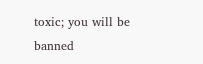toxic; you will be banned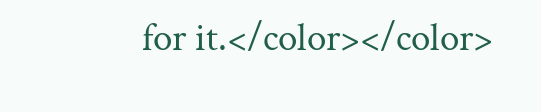for it.</color></color>